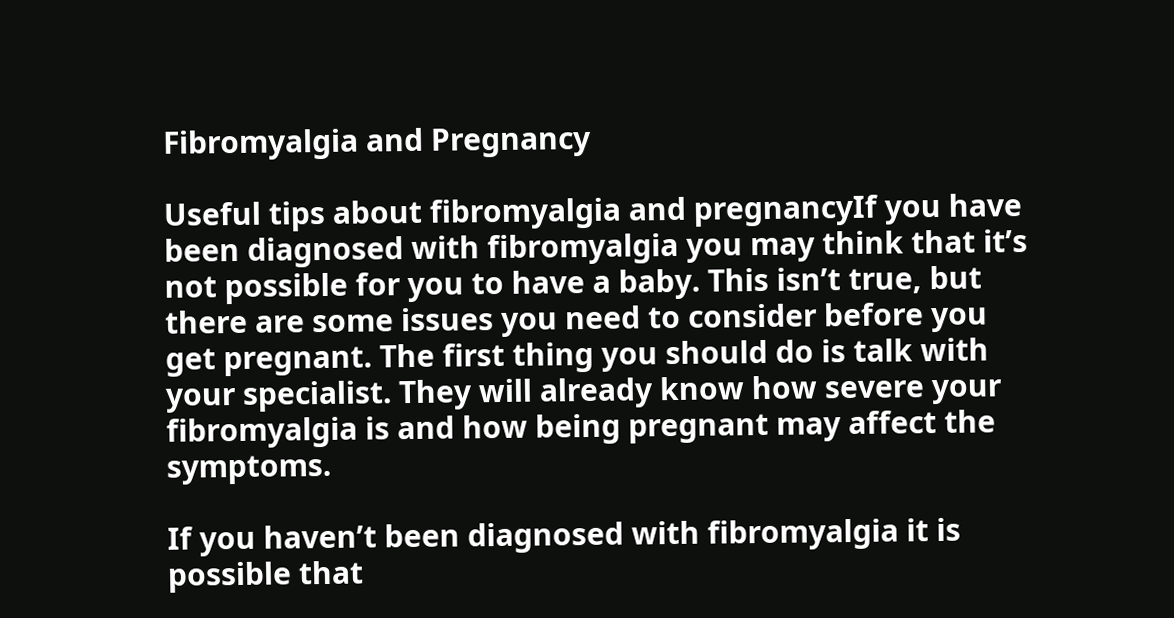Fibromyalgia and Pregnancy

Useful tips about fibromyalgia and pregnancyIf you have been diagnosed with fibromyalgia you may think that it’s not possible for you to have a baby. This isn’t true, but there are some issues you need to consider before you get pregnant. The first thing you should do is talk with your specialist. They will already know how severe your fibromyalgia is and how being pregnant may affect the symptoms.

If you haven’t been diagnosed with fibromyalgia it is possible that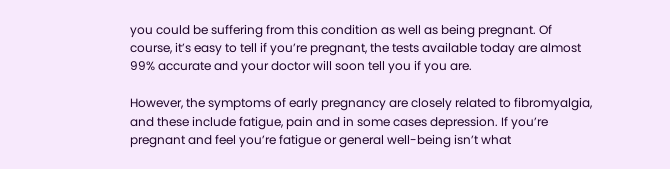you could be suffering from this condition as well as being pregnant. Of course, it’s easy to tell if you’re pregnant, the tests available today are almost 99% accurate and your doctor will soon tell you if you are.

However, the symptoms of early pregnancy are closely related to fibromyalgia, and these include fatigue, pain and in some cases depression. If you’re pregnant and feel you’re fatigue or general well-being isn’t what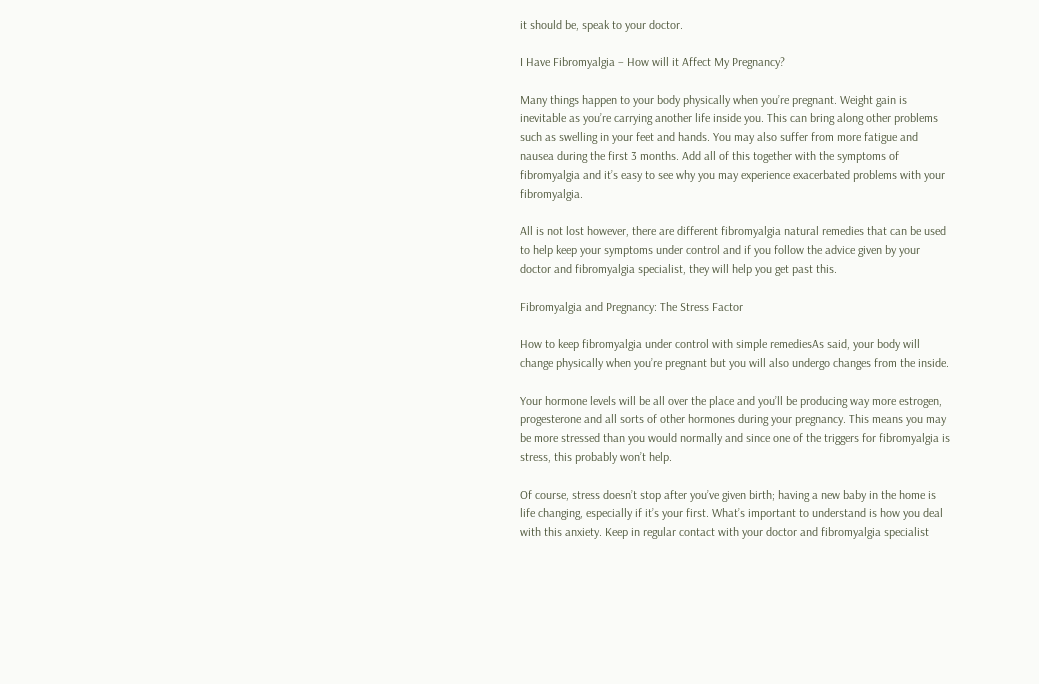it should be, speak to your doctor.

I Have Fibromyalgia – How will it Affect My Pregnancy?

Many things happen to your body physically when you’re pregnant. Weight gain is inevitable as you’re carrying another life inside you. This can bring along other problems such as swelling in your feet and hands. You may also suffer from more fatigue and nausea during the first 3 months. Add all of this together with the symptoms of fibromyalgia and it’s easy to see why you may experience exacerbated problems with your fibromyalgia.

All is not lost however, there are different fibromyalgia natural remedies that can be used to help keep your symptoms under control and if you follow the advice given by your doctor and fibromyalgia specialist, they will help you get past this.

Fibromyalgia and Pregnancy: The Stress Factor

How to keep fibromyalgia under control with simple remediesAs said, your body will change physically when you’re pregnant but you will also undergo changes from the inside.

Your hormone levels will be all over the place and you’ll be producing way more estrogen, progesterone and all sorts of other hormones during your pregnancy. This means you may be more stressed than you would normally and since one of the triggers for fibromyalgia is stress, this probably won’t help.

Of course, stress doesn’t stop after you’ve given birth; having a new baby in the home is life changing, especially if it’s your first. What’s important to understand is how you deal with this anxiety. Keep in regular contact with your doctor and fibromyalgia specialist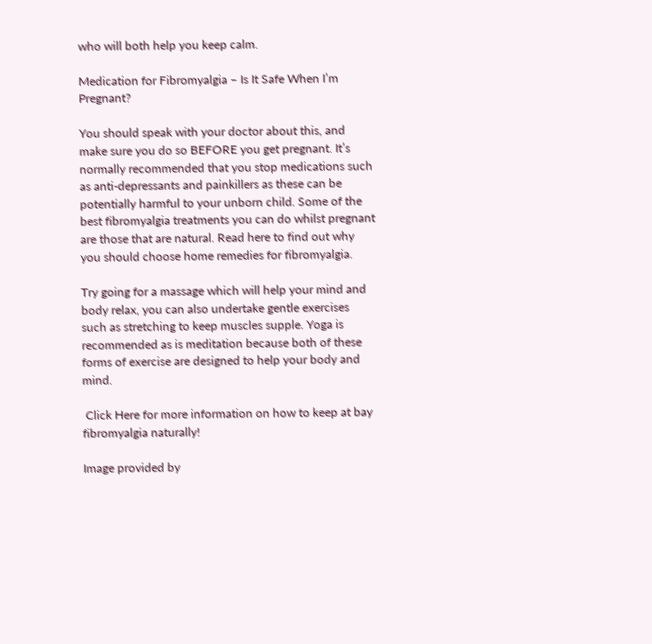who will both help you keep calm.

Medication for Fibromyalgia – Is It Safe When I’m Pregnant?

You should speak with your doctor about this, and make sure you do so BEFORE you get pregnant. It’s normally recommended that you stop medications such as anti-depressants and painkillers as these can be potentially harmful to your unborn child. Some of the best fibromyalgia treatments you can do whilst pregnant are those that are natural. Read here to find out why you should choose home remedies for fibromyalgia.

Try going for a massage which will help your mind and body relax, you can also undertake gentle exercises such as stretching to keep muscles supple. Yoga is recommended as is meditation because both of these forms of exercise are designed to help your body and mind.

 Click Here for more information on how to keep at bay fibromyalgia naturally!

Image provided by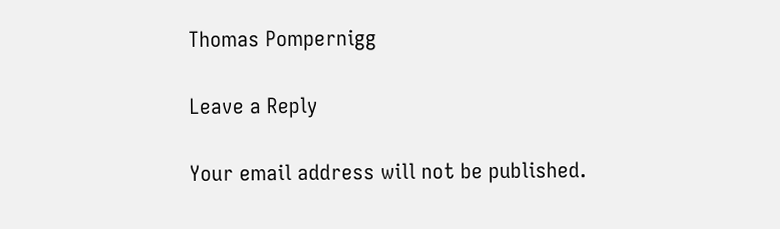Thomas Pompernigg

Leave a Reply

Your email address will not be published.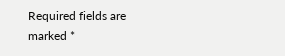Required fields are marked *